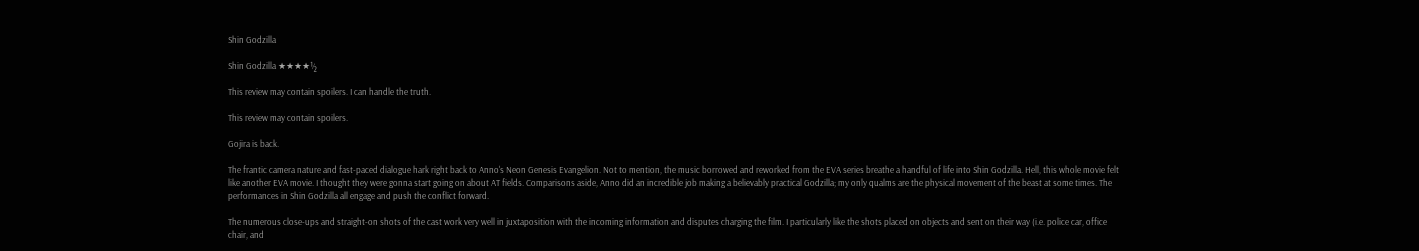Shin Godzilla

Shin Godzilla ★★★★½

This review may contain spoilers. I can handle the truth.

This review may contain spoilers.

Gojira is back.

The frantic camera nature and fast-paced dialogue hark right back to Anno's Neon Genesis Evangelion. Not to mention, the music borrowed and reworked from the EVA series breathe a handful of life into Shin Godzilla. Hell, this whole movie felt like another EVA movie. I thought they were gonna start going on about AT fields. Comparisons aside, Anno did an incredible job making a believably practical Godzilla; my only qualms are the physical movement of the beast at some times. The performances in Shin Godzilla all engage and push the conflict forward.

The numerous close-ups and straight-on shots of the cast work very well in juxtaposition with the incoming information and disputes charging the film. I particularly like the shots placed on objects and sent on their way (i.e. police car, office chair, and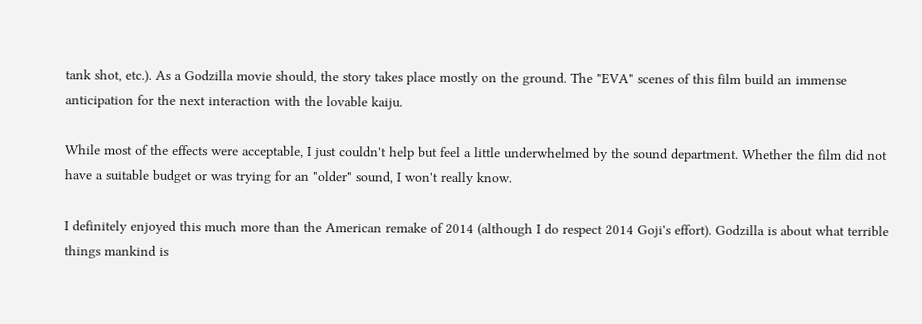tank shot, etc.). As a Godzilla movie should, the story takes place mostly on the ground. The "EVA" scenes of this film build an immense anticipation for the next interaction with the lovable kaiju.

While most of the effects were acceptable, I just couldn't help but feel a little underwhelmed by the sound department. Whether the film did not have a suitable budget or was trying for an "older" sound, I won't really know.

I definitely enjoyed this much more than the American remake of 2014 (although I do respect 2014 Goji's effort). Godzilla is about what terrible things mankind is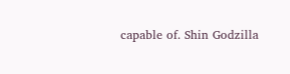capable of. Shin Godzilla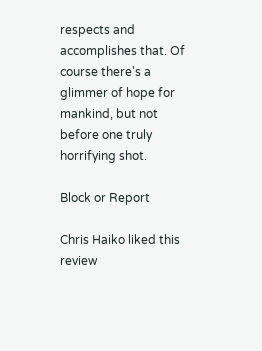respects and accomplishes that. Of course there's a glimmer of hope for mankind, but not before one truly horrifying shot.

Block or Report

Chris Haiko liked this review